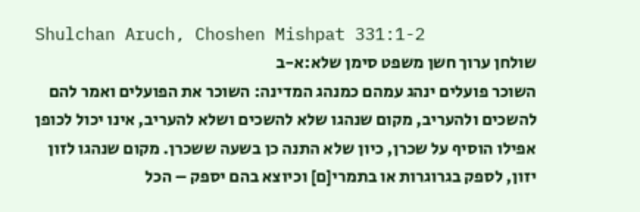Shulchan Aruch, Choshen Mishpat 331:1-2
שולחן ערוך חשן משפט סימן שלא:א-ב
השוכר פועלים ינהג עמהם כמנהג המדינה: השוכר את הפועלים ואמר להם להשכים ולהעריב, מקום שנהגו שלא להשכים ושלא להעריב, אינו יכול לכופן אפילו הוסיף על שכרן, כיון שלא התנה כן בשעה ששכרן. מקום שנהגו לזון יזון, לספק בגרוגרות או בתמרי[ם] וכיוצא בהם יספק – הכל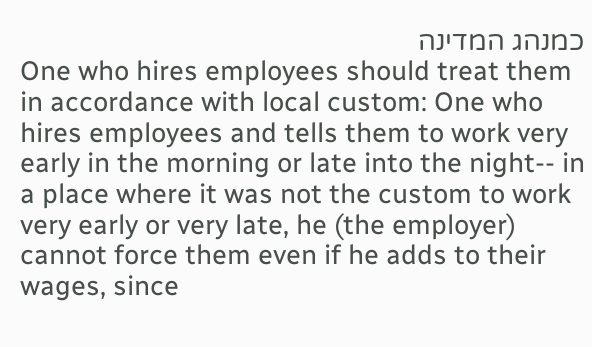כמנהג המדינה
One who hires employees should treat them in accordance with local custom: One who hires employees and tells them to work very early in the morning or late into the night-- in a place where it was not the custom to work very early or very late, he (the employer) cannot force them even if he adds to their wages, since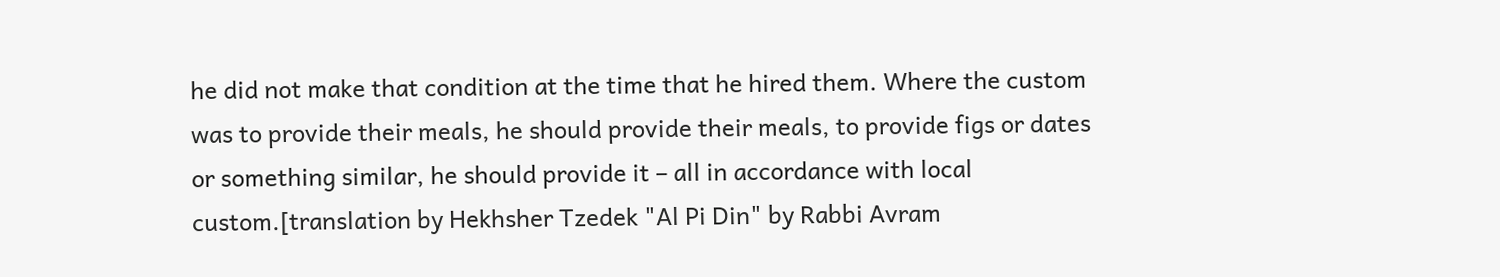he did not make that condition at the time that he hired them. Where the custom was to provide their meals, he should provide their meals, to provide figs or dates or something similar, he should provide it – all in accordance with local custom.[translation by Hekhsher Tzedek "Al Pi Din" by Rabbi Avram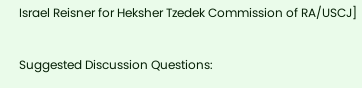Israel Reisner for Heksher Tzedek Commission of RA/USCJ]

Suggested Discussion Questions: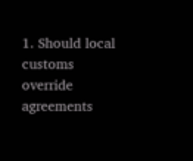1. Should local customs override agreements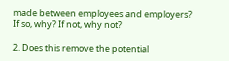made between employees and employers? If so, why? If not, why not?

2. Does this remove the potential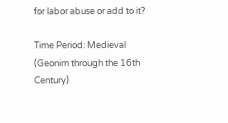for labor abuse or add to it?

Time Period: Medieval (Geonim through the 16th Century)